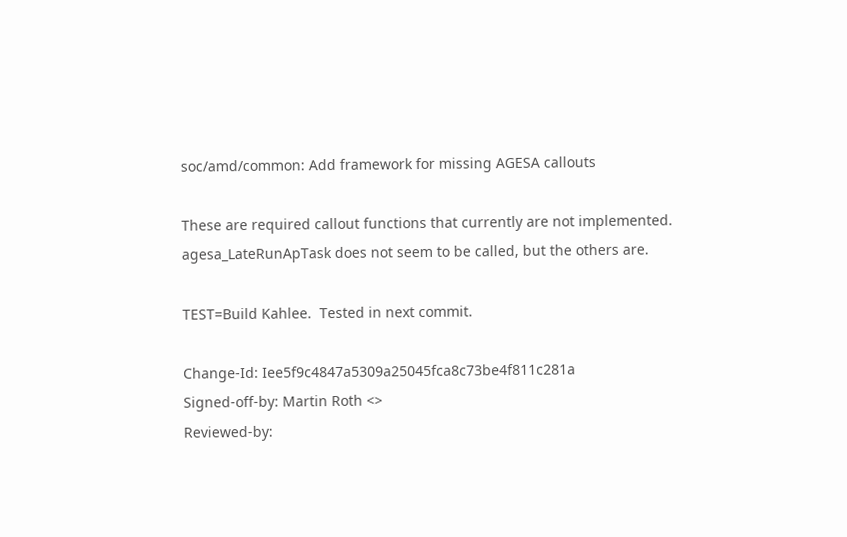soc/amd/common: Add framework for missing AGESA callouts

These are required callout functions that currently are not implemented.
agesa_LateRunApTask does not seem to be called, but the others are.

TEST=Build Kahlee.  Tested in next commit.

Change-Id: Iee5f9c4847a5309a25045fca8c73be4f811c281a
Signed-off-by: Martin Roth <>
Reviewed-by: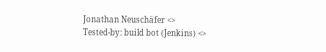Jonathan Neuschäfer <>
Tested-by: build bot (Jenkins) <>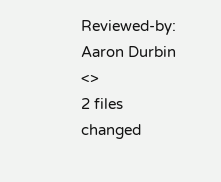Reviewed-by: Aaron Durbin <>
2 files changed